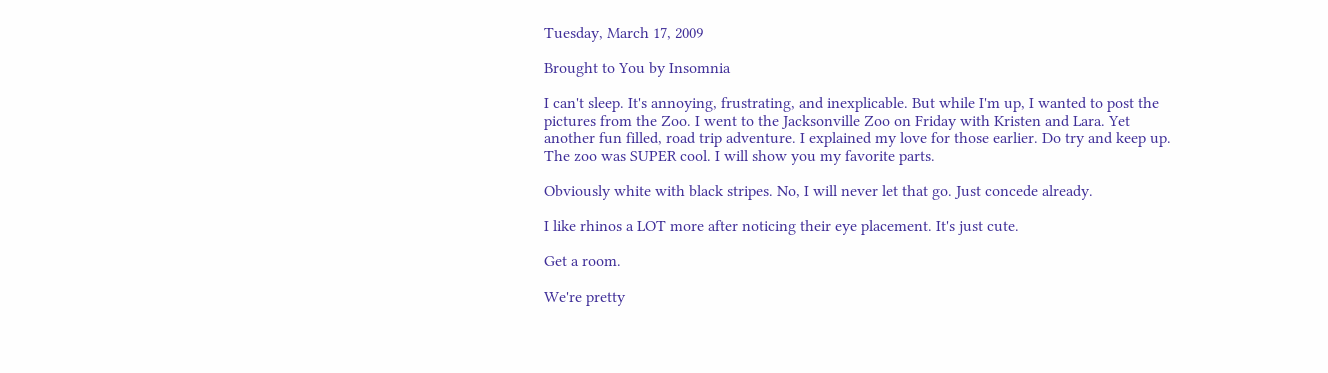Tuesday, March 17, 2009

Brought to You by Insomnia

I can't sleep. It's annoying, frustrating, and inexplicable. But while I'm up, I wanted to post the pictures from the Zoo. I went to the Jacksonville Zoo on Friday with Kristen and Lara. Yet another fun filled, road trip adventure. I explained my love for those earlier. Do try and keep up. The zoo was SUPER cool. I will show you my favorite parts.

Obviously white with black stripes. No, I will never let that go. Just concede already.

I like rhinos a LOT more after noticing their eye placement. It's just cute.

Get a room.

We're pretty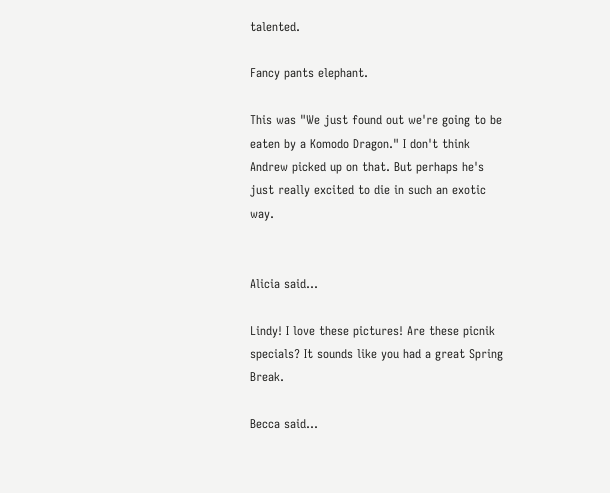talented.

Fancy pants elephant.

This was "We just found out we're going to be eaten by a Komodo Dragon." I don't think Andrew picked up on that. But perhaps he's just really excited to die in such an exotic way.


Alicia said...

Lindy! I love these pictures! Are these picnik specials? It sounds like you had a great Spring Break.

Becca said...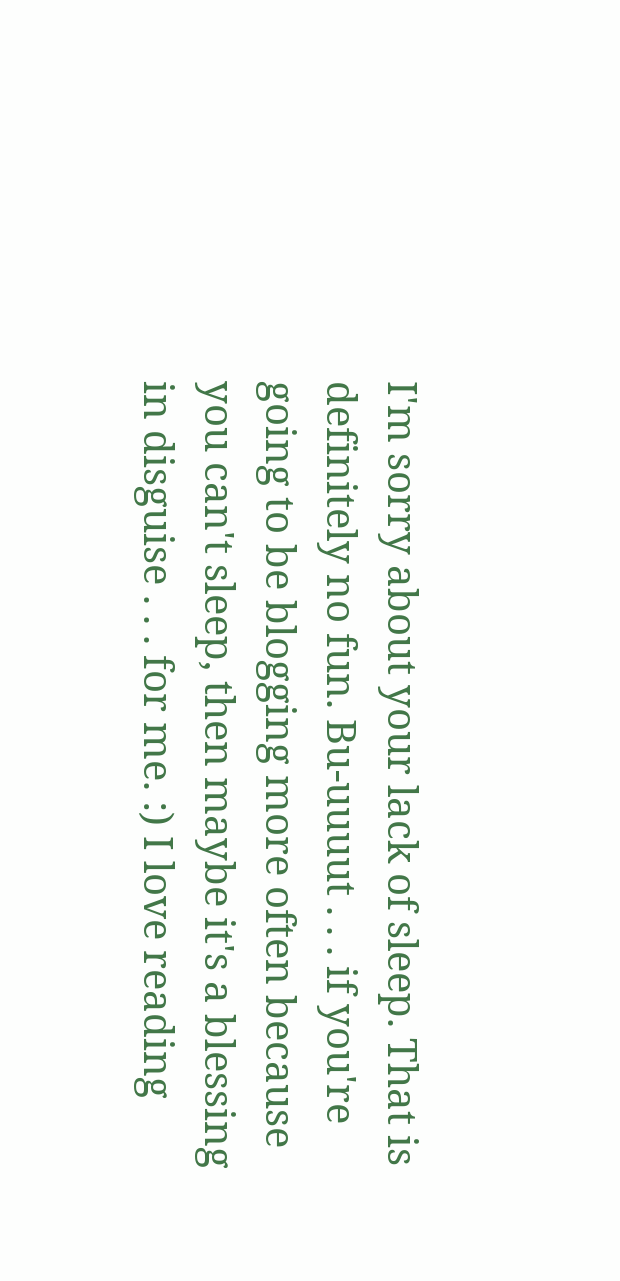I'm sorry about your lack of sleep. That is definitely no fun. Bu-uuuut . . . if you're going to be blogging more often because you can't sleep, then maybe it's a blessing in disguise . . . for me. :) I love reading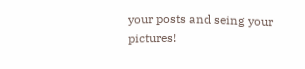your posts and seing your pictures!